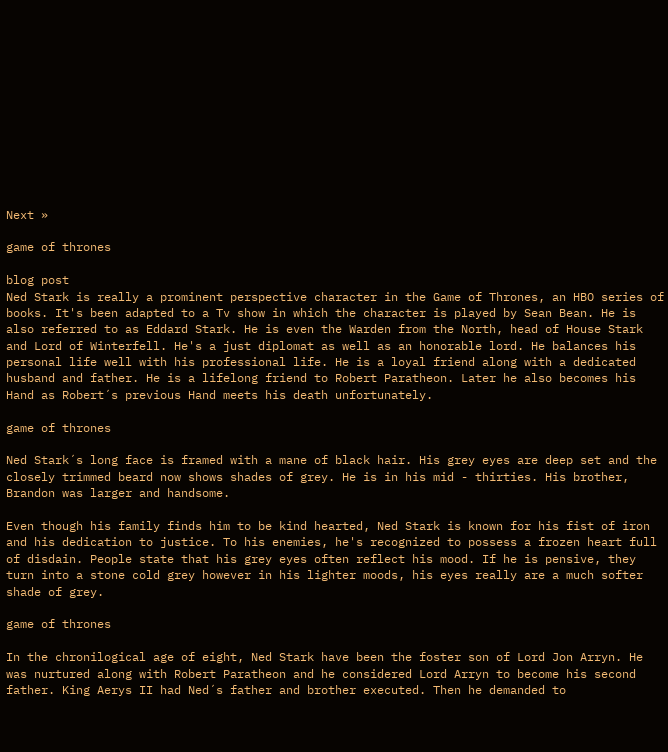Next »

game of thrones

blog post
Ned Stark is really a prominent perspective character in the Game of Thrones, an HBO series of books. It's been adapted to a Tv show in which the character is played by Sean Bean. He is also referred to as Eddard Stark. He is even the Warden from the North, head of House Stark and Lord of Winterfell. He's a just diplomat as well as an honorable lord. He balances his personal life well with his professional life. He is a loyal friend along with a dedicated husband and father. He is a lifelong friend to Robert Paratheon. Later he also becomes his Hand as Robert´s previous Hand meets his death unfortunately.

game of thrones

Ned Stark´s long face is framed with a mane of black hair. His grey eyes are deep set and the closely trimmed beard now shows shades of grey. He is in his mid - thirties. His brother, Brandon was larger and handsome.

Even though his family finds him to be kind hearted, Ned Stark is known for his fist of iron and his dedication to justice. To his enemies, he's recognized to possess a frozen heart full of disdain. People state that his grey eyes often reflect his mood. If he is pensive, they turn into a stone cold grey however in his lighter moods, his eyes really are a much softer shade of grey.

game of thrones

In the chronilogical age of eight, Ned Stark have been the foster son of Lord Jon Arryn. He was nurtured along with Robert Paratheon and he considered Lord Arryn to become his second father. King Aerys II had Ned´s father and brother executed. Then he demanded to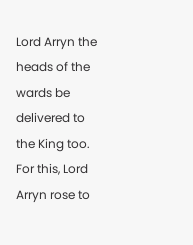Lord Arryn the heads of the wards be delivered to the King too. For this, Lord Arryn rose to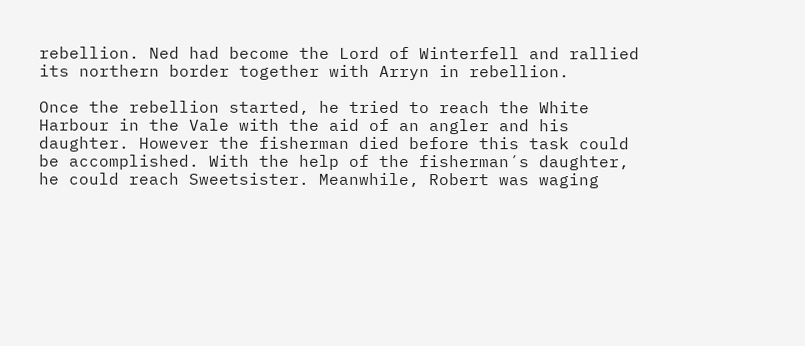rebellion. Ned had become the Lord of Winterfell and rallied its northern border together with Arryn in rebellion.

Once the rebellion started, he tried to reach the White Harbour in the Vale with the aid of an angler and his daughter. However the fisherman died before this task could be accomplished. With the help of the fisherman´s daughter, he could reach Sweetsister. Meanwhile, Robert was waging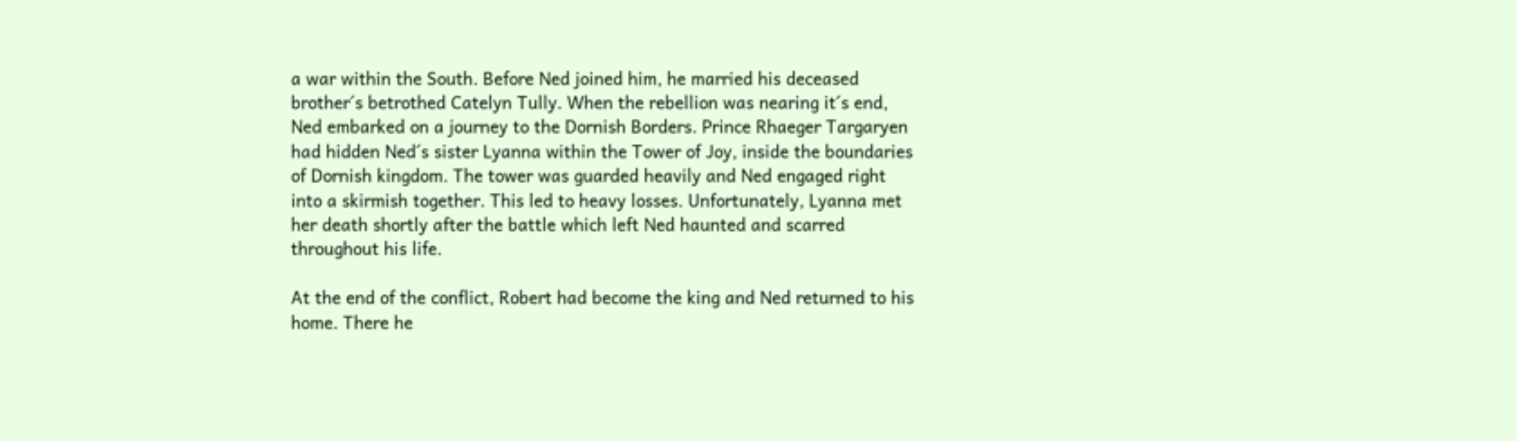a war within the South. Before Ned joined him, he married his deceased brother´s betrothed Catelyn Tully. When the rebellion was nearing it´s end, Ned embarked on a journey to the Dornish Borders. Prince Rhaeger Targaryen had hidden Ned´s sister Lyanna within the Tower of Joy, inside the boundaries of Dornish kingdom. The tower was guarded heavily and Ned engaged right into a skirmish together. This led to heavy losses. Unfortunately, Lyanna met her death shortly after the battle which left Ned haunted and scarred throughout his life.

At the end of the conflict, Robert had become the king and Ned returned to his home. There he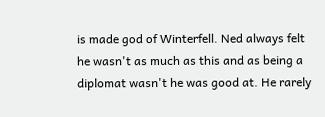is made god of Winterfell. Ned always felt he wasn't as much as this and as being a diplomat wasn't he was good at. He rarely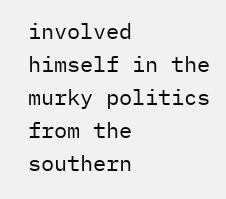involved himself in the murky politics from the southern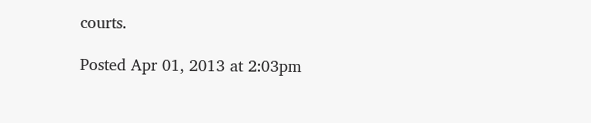courts.

Posted Apr 01, 2013 at 2:03pm